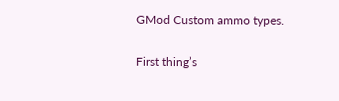GMod Custom ammo types.

First thing’s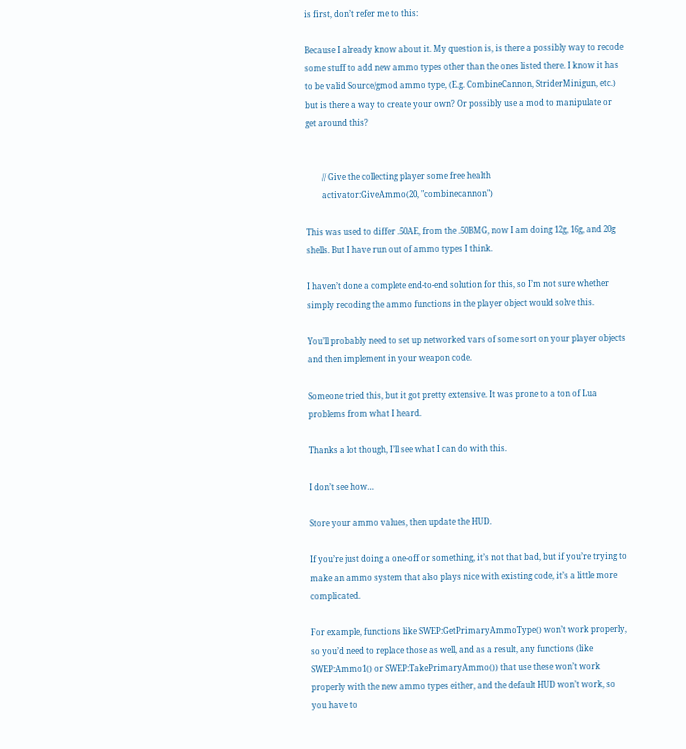is first, don’t refer me to this:

Because I already know about it. My question is, is there a possibly way to recode some stuff to add new ammo types other than the ones listed there. I know it has to be valid Source/gmod ammo type, (E.g. CombineCannon, StriderMinigun, etc.) but is there a way to create your own? Or possibly use a mod to manipulate or get around this?


        // Give the collecting player some free health
        activator:GiveAmmo(20, "combinecannon")

This was used to differ .50AE, from the .50BMG, now I am doing 12g, 16g, and 20g shells. But I have run out of ammo types I think.

I haven’t done a complete end-to-end solution for this, so I’m not sure whether simply recoding the ammo functions in the player object would solve this.

You’ll probably need to set up networked vars of some sort on your player objects and then implement in your weapon code.

Someone tried this, but it got pretty extensive. It was prone to a ton of Lua problems from what I heard.

Thanks a lot though, I’ll see what I can do with this.

I don’t see how…

Store your ammo values, then update the HUD.

If you’re just doing a one-off or something, it’s not that bad, but if you’re trying to make an ammo system that also plays nice with existing code, it’s a little more complicated.

For example, functions like SWEP:GetPrimaryAmmoType() won’t work properly, so you’d need to replace those as well, and as a result, any functions (like SWEP:Ammo1() or SWEP:TakePrimaryAmmo()) that use these won’t work properly with the new ammo types either, and the default HUD won’t work, so you have to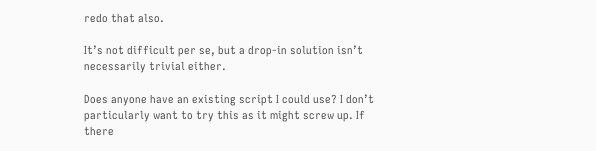redo that also.

It’s not difficult per se, but a drop-in solution isn’t necessarily trivial either.

Does anyone have an existing script I could use? I don’t particularly want to try this as it might screw up. If there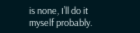is none, I’ll do it myself probably.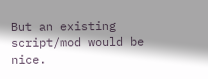But an existing script/mod would be nice.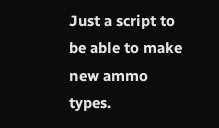Just a script to be able to make new ammo types.